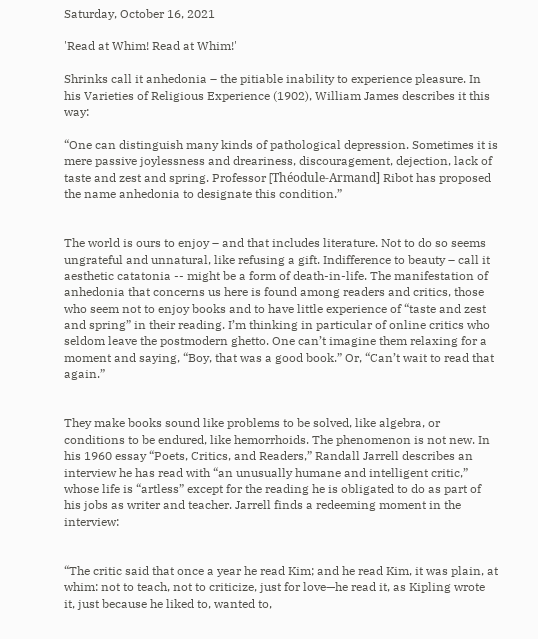Saturday, October 16, 2021

'Read at Whim! Read at Whim!'

Shrinks call it anhedonia – the pitiable inability to experience pleasure. In his Varieties of Religious Experience (1902), William James describes it this way:

“One can distinguish many kinds of pathological depression. Sometimes it is mere passive joylessness and dreariness, discouragement, dejection, lack of taste and zest and spring. Professor [Théodule-Armand] Ribot has proposed the name anhedonia to designate this condition.”


The world is ours to enjoy – and that includes literature. Not to do so seems ungrateful and unnatural, like refusing a gift. Indifference to beauty – call it aesthetic catatonia -- might be a form of death-in-life. The manifestation of anhedonia that concerns us here is found among readers and critics, those who seem not to enjoy books and to have little experience of “taste and zest and spring” in their reading. I’m thinking in particular of online critics who seldom leave the postmodern ghetto. One can’t imagine them relaxing for a moment and saying, “Boy, that was a good book.” Or, “Can’t wait to read that again.”


They make books sound like problems to be solved, like algebra, or conditions to be endured, like hemorrhoids. The phenomenon is not new. In his 1960 essay “Poets, Critics, and Readers,” Randall Jarrell describes an interview he has read with “an unusually humane and intelligent critic,” whose life is “artless” except for the reading he is obligated to do as part of his jobs as writer and teacher. Jarrell finds a redeeming moment in the interview:


“The critic said that once a year he read Kim; and he read Kim, it was plain, at whim: not to teach, not to criticize, just for love—he read it, as Kipling wrote it, just because he liked to, wanted to,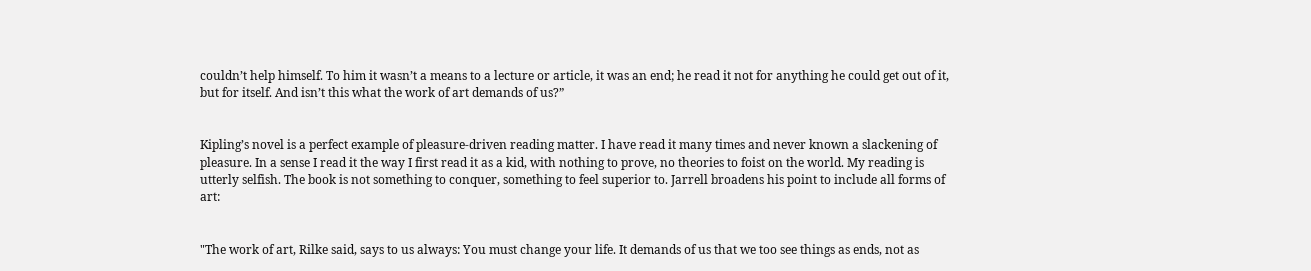couldn’t help himself. To him it wasn’t a means to a lecture or article, it was an end; he read it not for anything he could get out of it, but for itself. And isn’t this what the work of art demands of us?”


Kipling’s novel is a perfect example of pleasure-driven reading matter. I have read it many times and never known a slackening of pleasure. In a sense I read it the way I first read it as a kid, with nothing to prove, no theories to foist on the world. My reading is utterly selfish. The book is not something to conquer, something to feel superior to. Jarrell broadens his point to include all forms of art:


"The work of art, Rilke said, says to us always: You must change your life. It demands of us that we too see things as ends, not as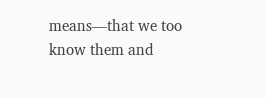means—that we too know them and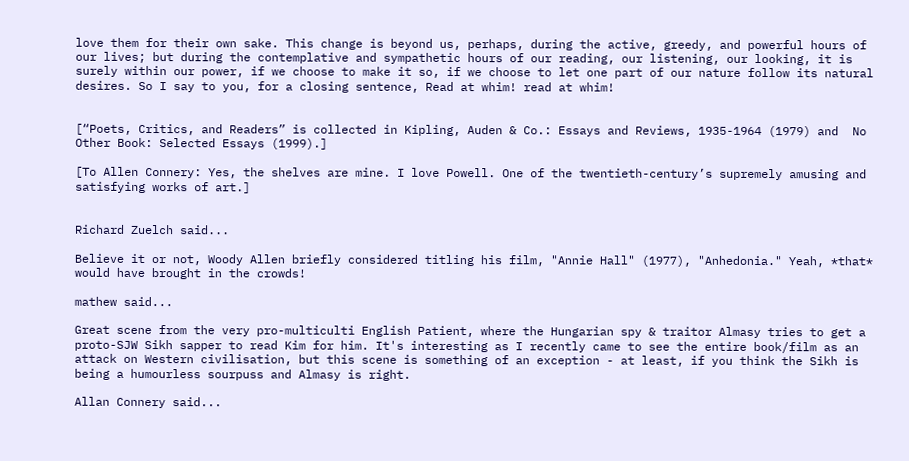love them for their own sake. This change is beyond us, perhaps, during the active, greedy, and powerful hours of our lives; but during the contemplative and sympathetic hours of our reading, our listening, our looking, it is surely within our power, if we choose to make it so, if we choose to let one part of our nature follow its natural desires. So I say to you, for a closing sentence, Read at whim! read at whim!


[“Poets, Critics, and Readers” is collected in Kipling, Auden & Co.: Essays and Reviews, 1935-1964 (1979) and  No Other Book: Selected Essays (1999).]

[To Allen Connery: Yes, the shelves are mine. I love Powell. One of the twentieth-century’s supremely amusing and satisfying works of art.]


Richard Zuelch said...

Believe it or not, Woody Allen briefly considered titling his film, "Annie Hall" (1977), "Anhedonia." Yeah, *that* would have brought in the crowds!

mathew said...

Great scene from the very pro-multiculti English Patient, where the Hungarian spy & traitor Almasy tries to get a proto-SJW Sikh sapper to read Kim for him. It's interesting as I recently came to see the entire book/film as an attack on Western civilisation, but this scene is something of an exception - at least, if you think the Sikh is being a humourless sourpuss and Almasy is right.

Allan Connery said...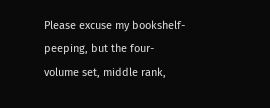Please excuse my bookshelf-peeping, but the four-volume set, middle rank,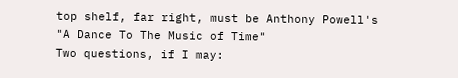top shelf, far right, must be Anthony Powell's "A Dance To The Music of Time"
Two questions, if I may: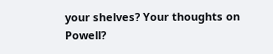your shelves? Your thoughts on Powell?